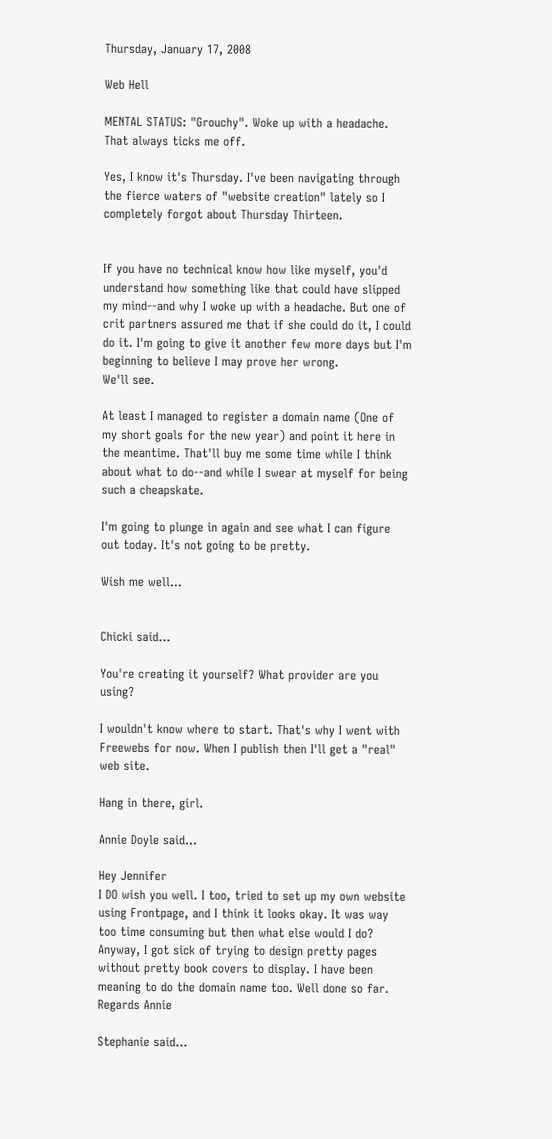Thursday, January 17, 2008

Web Hell

MENTAL STATUS: "Grouchy". Woke up with a headache. That always ticks me off.

Yes, I know it's Thursday. I've been navigating through the fierce waters of "website creation" lately so I completely forgot about Thursday Thirteen.


If you have no technical know how like myself, you'd understand how something like that could have slipped my mind--and why I woke up with a headache. But one of crit partners assured me that if she could do it, I could do it. I'm going to give it another few more days but I'm beginning to believe I may prove her wrong.
We'll see.

At least I managed to register a domain name (One of my short goals for the new year) and point it here in the meantime. That'll buy me some time while I think about what to do--and while I swear at myself for being such a cheapskate.

I'm going to plunge in again and see what I can figure out today. It's not going to be pretty.

Wish me well...


Chicki said...

You're creating it yourself? What provider are you using?

I wouldn't know where to start. That's why I went with Freewebs for now. When I publish then I'll get a "real" web site.

Hang in there, girl.

Annie Doyle said...

Hey Jennifer
I DO wish you well. I too, tried to set up my own website using Frontpage, and I think it looks okay. It was way too time consuming but then what else would I do? Anyway, I got sick of trying to design pretty pages without pretty book covers to display. I have been meaning to do the domain name too. Well done so far.
Regards Annie

Stephanie said...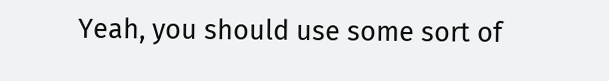Yeah, you should use some sort of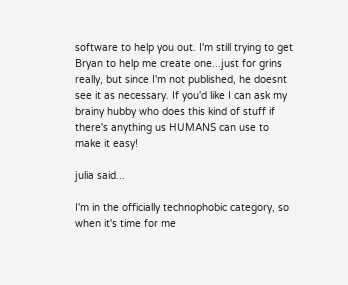software to help you out. I'm still trying to get Bryan to help me create one...just for grins really, but since I'm not published, he doesnt see it as necessary. If you'd like I can ask my brainy hubby who does this kind of stuff if there's anything us HUMANS can use to make it easy!

julia said...

I'm in the officially technophobic category, so when it's time for me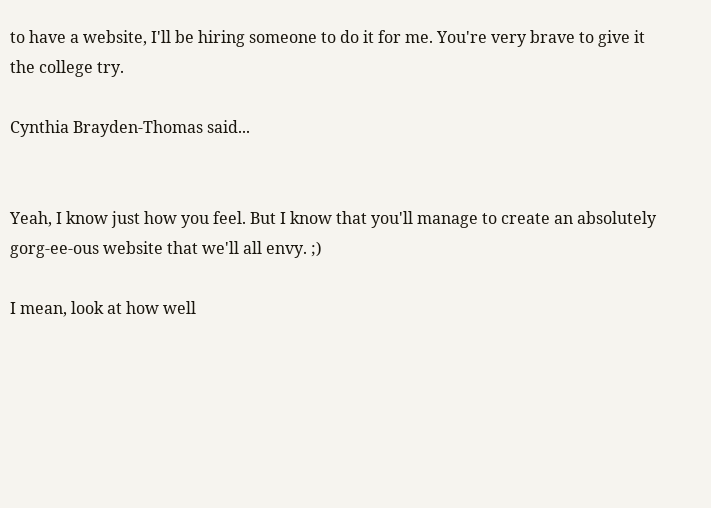to have a website, I'll be hiring someone to do it for me. You're very brave to give it the college try.

Cynthia Brayden-Thomas said...


Yeah, I know just how you feel. But I know that you'll manage to create an absolutely gorg-ee-ous website that we'll all envy. ;)

I mean, look at how well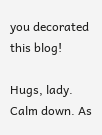you decorated this blog!

Hugs, lady. Calm down. As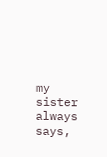my sister always says,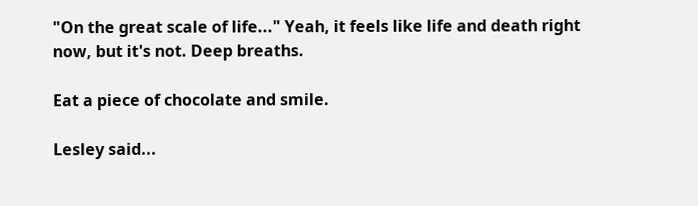"On the great scale of life..." Yeah, it feels like life and death right now, but it's not. Deep breaths.

Eat a piece of chocolate and smile.

Lesley said...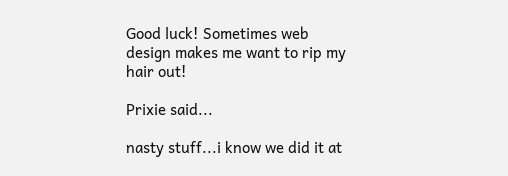Good luck! Sometimes web design makes me want to rip my hair out!

Prixie said...

nasty stuff...i know we did it at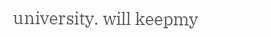university. will keepmy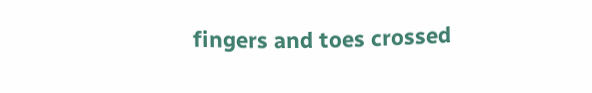fingers and toes crossed